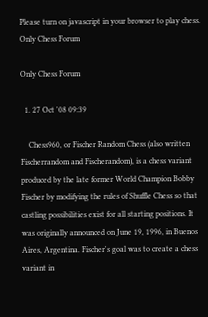Please turn on javascript in your browser to play chess.
Only Chess Forum

Only Chess Forum

  1. 27 Oct '08 09:39

    Chess960, or Fischer Random Chess (also written Fischerrandom and Fischerandom), is a chess variant produced by the late former World Champion Bobby Fischer by modifying the rules of Shuffle Chess so that castling possibilities exist for all starting positions. It was originally announced on June 19, 1996, in Buenos Aires, Argentina. Fischer's goal was to create a chess variant in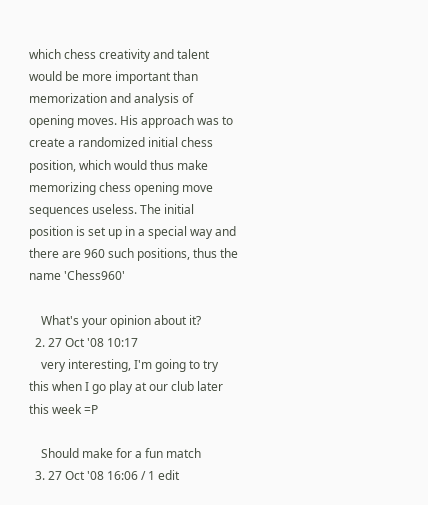which chess creativity and talent would be more important than memorization and analysis of opening moves. His approach was to create a randomized initial chess position, which would thus make memorizing chess opening move sequences useless. The initial position is set up in a special way and there are 960 such positions, thus the name 'Chess960'

    What's your opinion about it?
  2. 27 Oct '08 10:17
    very interesting, I'm going to try this when I go play at our club later this week =P

    Should make for a fun match
  3. 27 Oct '08 16:06 / 1 edit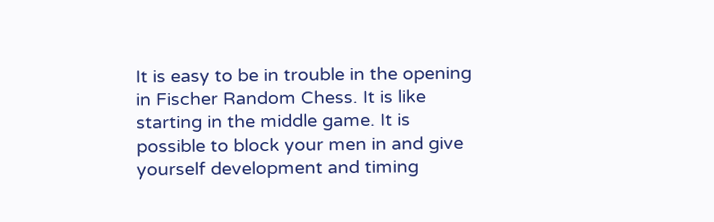It is easy to be in trouble in the opening in Fischer Random Chess. It is like starting in the middle game. It is possible to block your men in and give yourself development and timing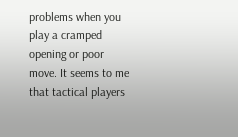problems when you play a cramped opening or poor move. It seems to me that tactical players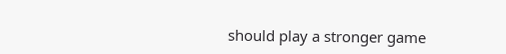should play a stronger game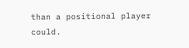than a positional player could.